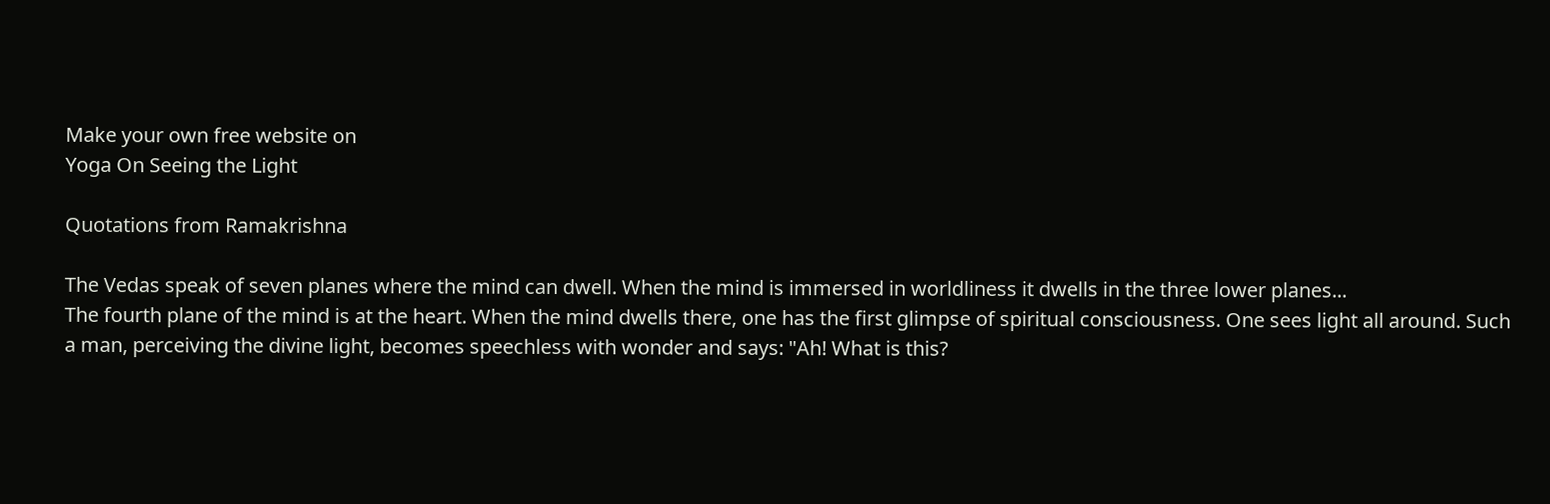Make your own free website on
Yoga On Seeing the Light

Quotations from Ramakrishna

The Vedas speak of seven planes where the mind can dwell. When the mind is immersed in worldliness it dwells in the three lower planes...
The fourth plane of the mind is at the heart. When the mind dwells there, one has the first glimpse of spiritual consciousness. One sees light all around. Such a man, perceiving the divine light, becomes speechless with wonder and says: "Ah! What is this?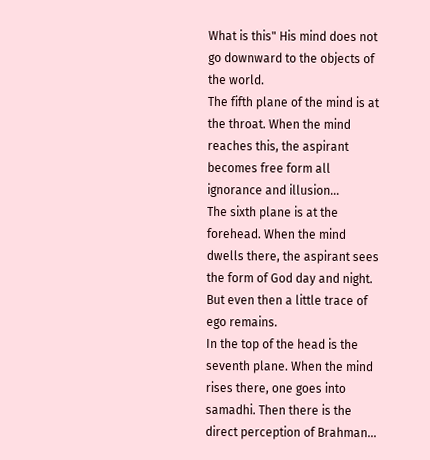What is this" His mind does not go downward to the objects of the world.
The fifth plane of the mind is at the throat. When the mind reaches this, the aspirant becomes free form all ignorance and illusion...
The sixth plane is at the forehead. When the mind dwells there, the aspirant sees the form of God day and night. But even then a little trace of ego remains.
In the top of the head is the seventh plane. When the mind rises there, one goes into samadhi. Then there is the direct perception of Brahman...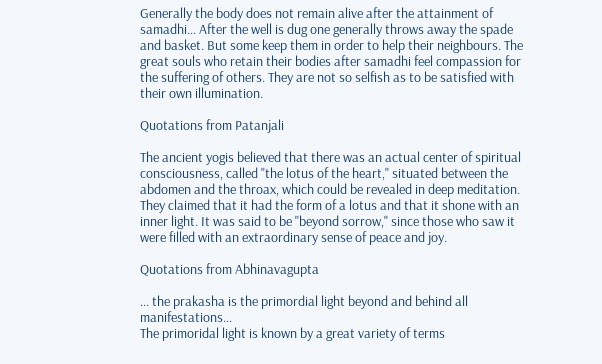Generally the body does not remain alive after the attainment of samadhi... After the well is dug one generally throws away the spade and basket. But some keep them in order to help their neighbours. The great souls who retain their bodies after samadhi feel compassion for the suffering of others. They are not so selfish as to be satisfied with their own illumination.

Quotations from Patanjali

The ancient yogis believed that there was an actual center of spiritual consciousness, called "the lotus of the heart," situated between the abdomen and the throax, which could be revealed in deep meditation. They claimed that it had the form of a lotus and that it shone with an inner light. It was said to be "beyond sorrow," since those who saw it were filled with an extraordinary sense of peace and joy.

Quotations from Abhinavagupta

... the prakasha is the primordial light beyond and behind all manifestations...
The primoridal light is known by a great variety of terms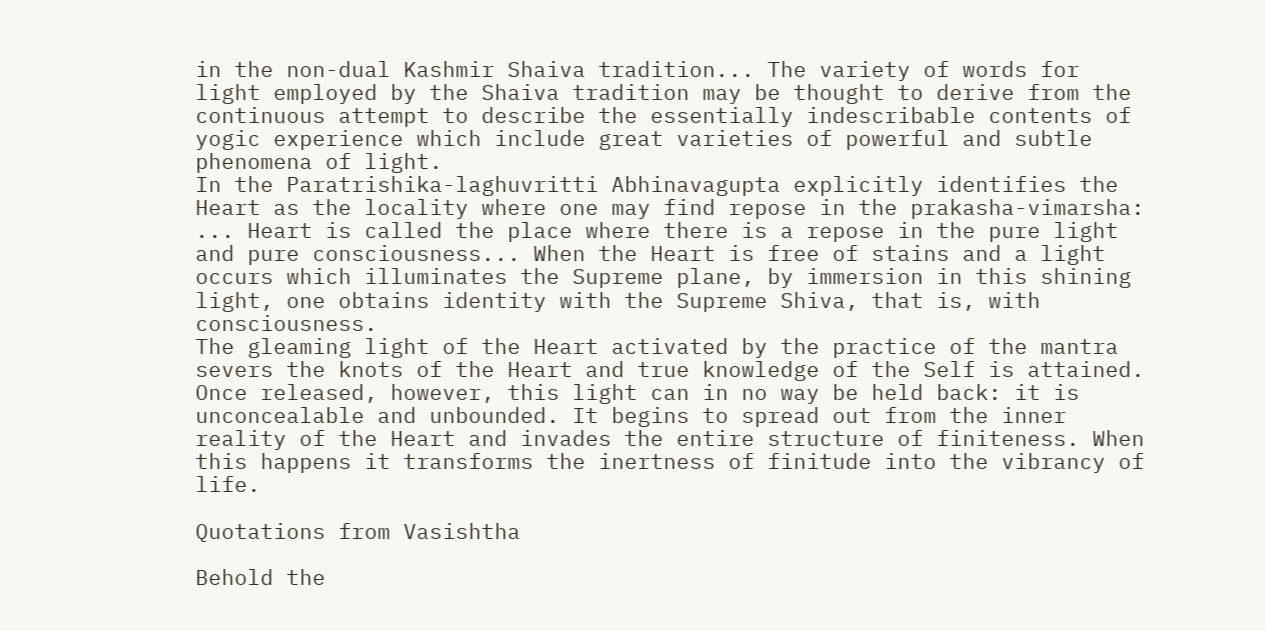in the non-dual Kashmir Shaiva tradition... The variety of words for light employed by the Shaiva tradition may be thought to derive from the continuous attempt to describe the essentially indescribable contents of yogic experience which include great varieties of powerful and subtle phenomena of light.
In the Paratrishika-laghuvritti Abhinavagupta explicitly identifies the Heart as the locality where one may find repose in the prakasha-vimarsha: ... Heart is called the place where there is a repose in the pure light and pure consciousness... When the Heart is free of stains and a light occurs which illuminates the Supreme plane, by immersion in this shining light, one obtains identity with the Supreme Shiva, that is, with consciousness.
The gleaming light of the Heart activated by the practice of the mantra severs the knots of the Heart and true knowledge of the Self is attained. Once released, however, this light can in no way be held back: it is unconcealable and unbounded. It begins to spread out from the inner reality of the Heart and invades the entire structure of finiteness. When this happens it transforms the inertness of finitude into the vibrancy of life.

Quotations from Vasishtha

Behold the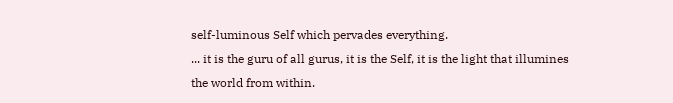self-luminous Self which pervades everything.
... it is the guru of all gurus, it is the Self, it is the light that illumines the world from within.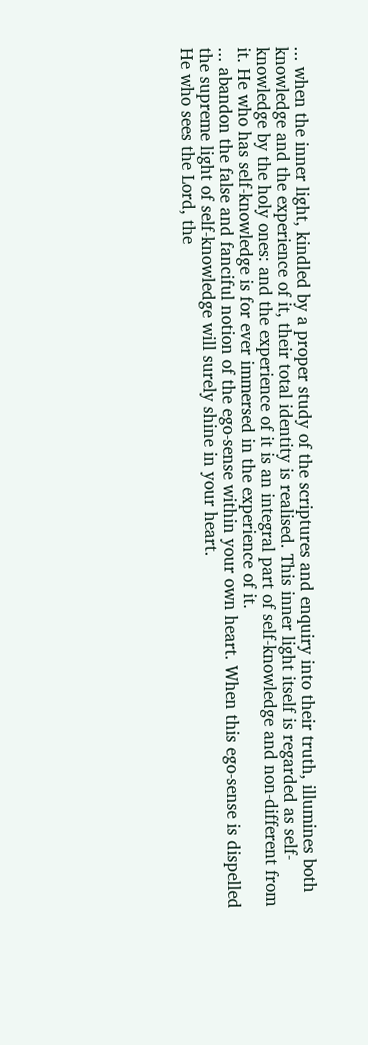... when the inner light, kindled by a proper study of the scriptures and enquiry into their truth, illumines both knowledge and the experience of it, their total identity is realised. This inner light itself is regarded as self-knowledge by the holy ones: and the experience of it is an integral part of self-knowledge and non-different from it. He who has self-knowledge is for ever immersed in the experience of it.
... abandon the false and fanciful notion of the ego-sense within your own heart. When this ego-sense is dispelled the supreme light of self-knowledge will surely shine in your heart.
He who sees the Lord, the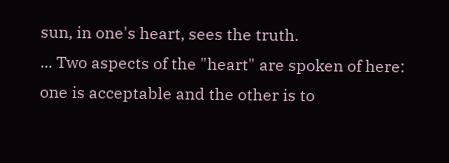sun, in one's heart, sees the truth.
... Two aspects of the "heart" are spoken of here: one is acceptable and the other is to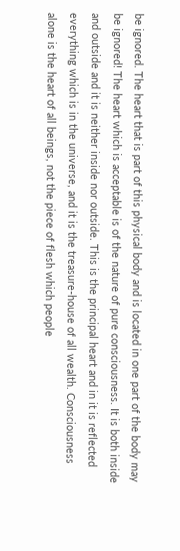be ignored. The heart that is part of this physical body and is located in one part of the body may be ignored! The heart which is acceptable is of the nature of pure consciousness. It is both inside and outside and it is neither inside nor outside. This is the principal heart and in it is reflected everything which is in the universe, and it is the treasure-house of all wealth. Consciousness alone is the heart of all beings, not the piece of flesh which people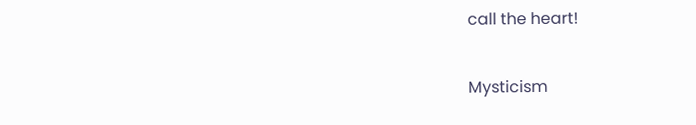call the heart!

Mysticism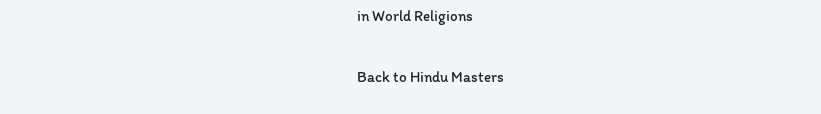in World Religions

Back to Hindu Masters